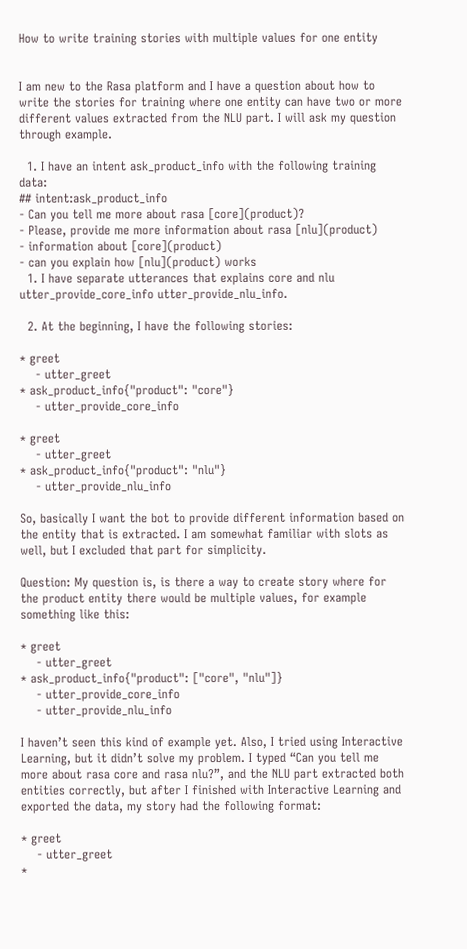How to write training stories with multiple values for one entity


I am new to the Rasa platform and I have a question about how to write the stories for training where one entity can have two or more different values extracted from the NLU part. I will ask my question through example.

  1. I have an intent ask_product_info with the following training data:
## intent:ask_product_info
- Can you tell me more about rasa [core](product)?
- Please, provide me more information about rasa [nlu](product)
- information about [core](product)
- can you explain how [nlu](product) works
  1. I have separate utterances that explains core and nlu utter_provide_core_info utter_provide_nlu_info.

  2. At the beginning, I have the following stories:

* greet
    - utter_greet
* ask_product_info{"product": "core"}
    - utter_provide_core_info

* greet
    - utter_greet
* ask_product_info{"product": "nlu"}
    - utter_provide_nlu_info

So, basically I want the bot to provide different information based on the entity that is extracted. I am somewhat familiar with slots as well, but I excluded that part for simplicity.

Question: My question is, is there a way to create story where for the product entity there would be multiple values, for example something like this:

* greet
    - utter_greet
* ask_product_info{"product": ["core", "nlu"]}
    - utter_provide_core_info
    - utter_provide_nlu_info

I haven’t seen this kind of example yet. Also, I tried using Interactive Learning, but it didn’t solve my problem. I typed “Can you tell me more about rasa core and rasa nlu?”, and the NLU part extracted both entities correctly, but after I finished with Interactive Learning and exported the data, my story had the following format:

* greet
    - utter_greet
*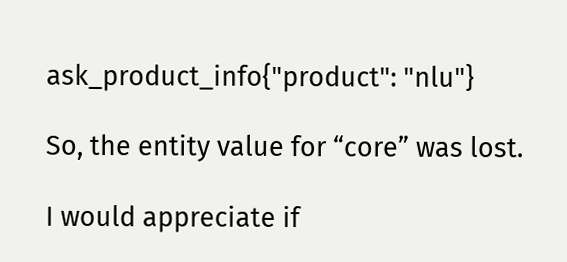ask_product_info{"product": "nlu"}

So, the entity value for “core” was lost.

I would appreciate if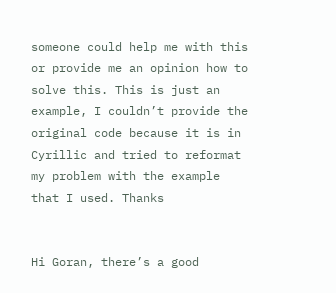someone could help me with this or provide me an opinion how to solve this. This is just an example, I couldn’t provide the original code because it is in Cyrillic and tried to reformat my problem with the example that I used. Thanks


Hi Goran, there’s a good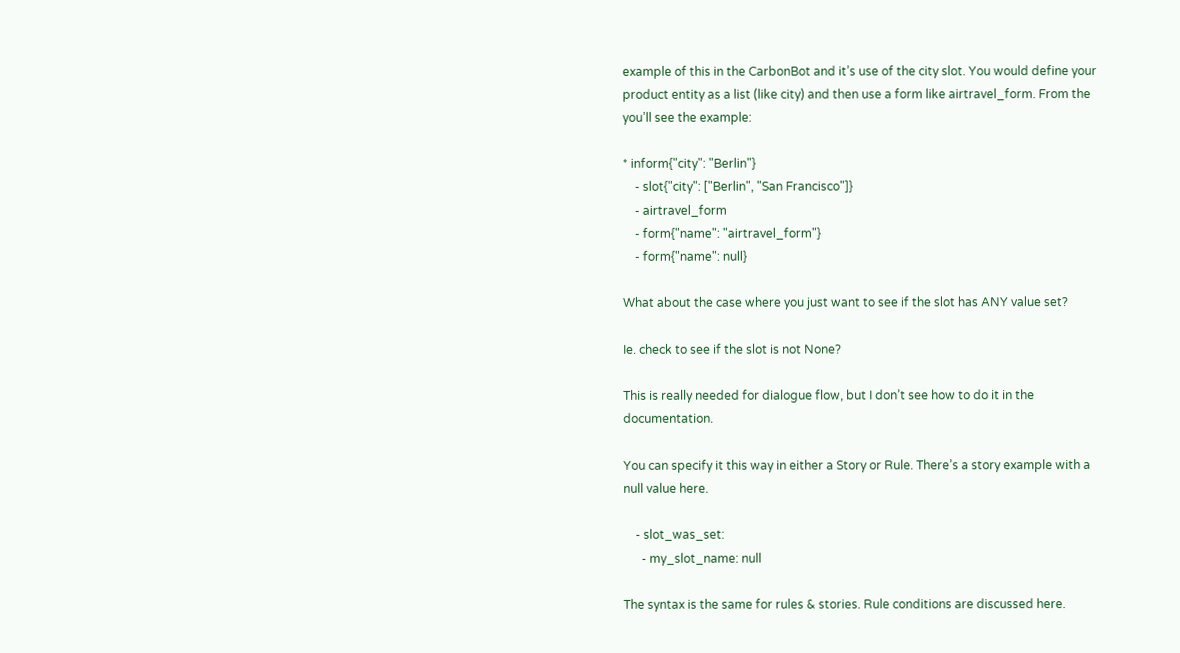example of this in the CarbonBot and it’s use of the city slot. You would define your product entity as a list (like city) and then use a form like airtravel_form. From the you’ll see the example:

* inform{"city": "Berlin"}
    - slot{"city": ["Berlin", "San Francisco"]}
    - airtravel_form
    - form{"name": "airtravel_form"}
    - form{"name": null}

What about the case where you just want to see if the slot has ANY value set?

Ie. check to see if the slot is not None?

This is really needed for dialogue flow, but I don’t see how to do it in the documentation.

You can specify it this way in either a Story or Rule. There’s a story example with a null value here.

    - slot_was_set:
      - my_slot_name: null

The syntax is the same for rules & stories. Rule conditions are discussed here.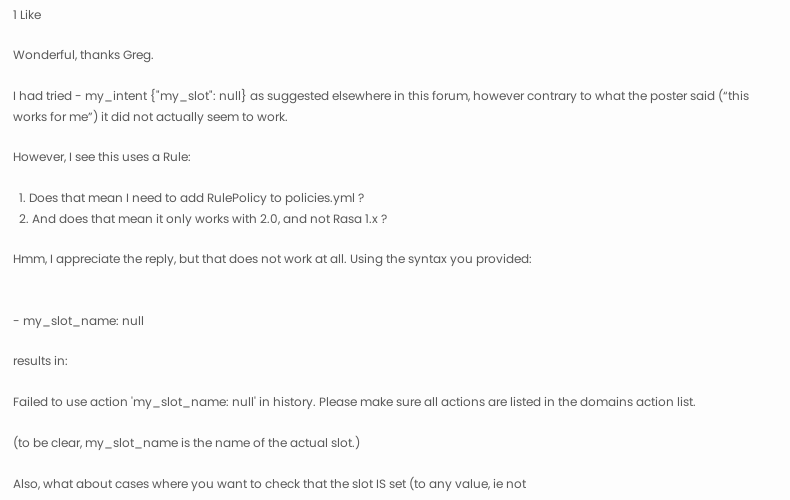1 Like

Wonderful, thanks Greg.

I had tried - my_intent {"my_slot": null} as suggested elsewhere in this forum, however contrary to what the poster said (“this works for me”) it did not actually seem to work.

However, I see this uses a Rule:

  1. Does that mean I need to add RulePolicy to policies.yml ?
  2. And does that mean it only works with 2.0, and not Rasa 1.x ?

Hmm, I appreciate the reply, but that does not work at all. Using the syntax you provided:


- my_slot_name: null

results in:

Failed to use action 'my_slot_name: null' in history. Please make sure all actions are listed in the domains action list.

(to be clear, my_slot_name is the name of the actual slot.)

Also, what about cases where you want to check that the slot IS set (to any value, ie not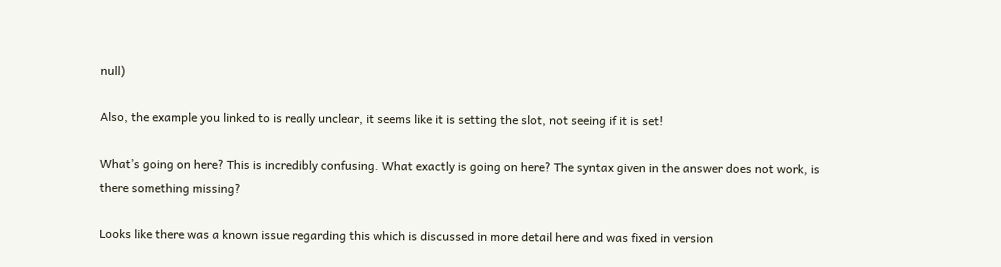null)

Also, the example you linked to is really unclear, it seems like it is setting the slot, not seeing if it is set!

What’s going on here? This is incredibly confusing. What exactly is going on here? The syntax given in the answer does not work, is there something missing?

Looks like there was a known issue regarding this which is discussed in more detail here and was fixed in version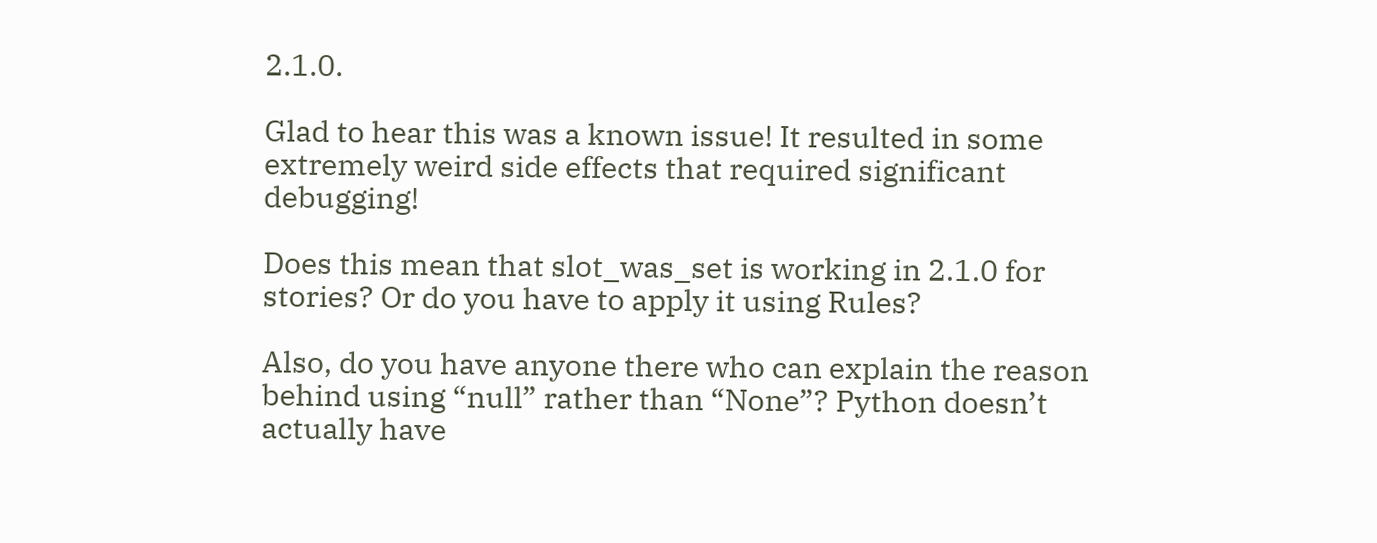2.1.0.

Glad to hear this was a known issue! It resulted in some extremely weird side effects that required significant debugging!

Does this mean that slot_was_set is working in 2.1.0 for stories? Or do you have to apply it using Rules?

Also, do you have anyone there who can explain the reason behind using “null” rather than “None”? Python doesn’t actually have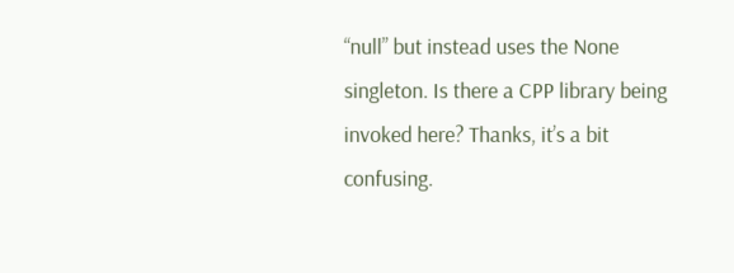“null” but instead uses the None singleton. Is there a CPP library being invoked here? Thanks, it’s a bit confusing.